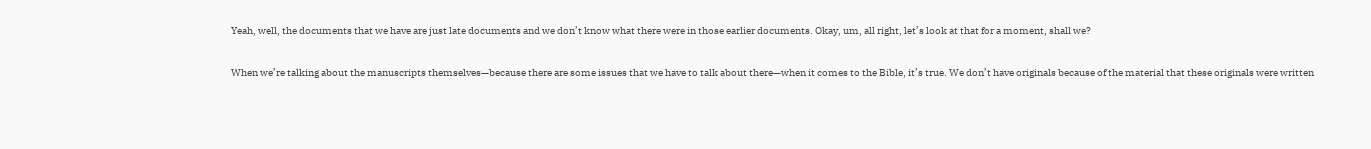Yeah, well, the documents that we have are just late documents and we don’t know what there were in those earlier documents. Okay, um, all right, let’s look at that for a moment, shall we?

When we’re talking about the manuscripts themselves—because there are some issues that we have to talk about there—when it comes to the Bible, it’s true. We don’t have originals because of the material that these originals were written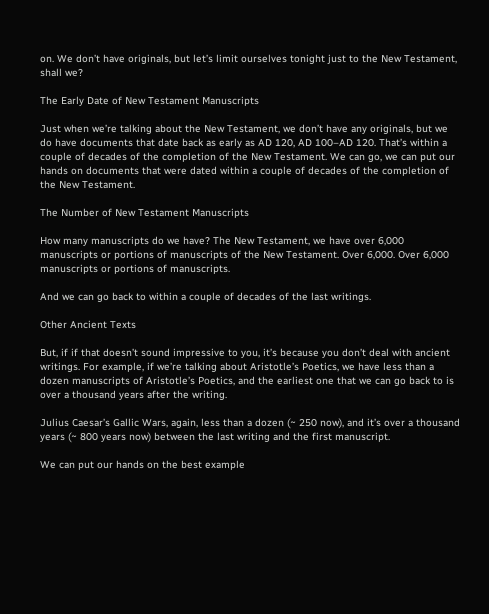on. We don’t have originals, but let’s limit ourselves tonight just to the New Testament, shall we?

The Early Date of New Testament Manuscripts

Just when we’re talking about the New Testament, we don’t have any originals, but we do have documents that date back as early as AD 120, AD 100–AD 120. That’s within a couple of decades of the completion of the New Testament. We can go, we can put our hands on documents that were dated within a couple of decades of the completion of the New Testament.

The Number of New Testament Manuscripts

How many manuscripts do we have? The New Testament, we have over 6,000 manuscripts or portions of manuscripts of the New Testament. Over 6,000. Over 6,000 manuscripts or portions of manuscripts.

And we can go back to within a couple of decades of the last writings.

Other Ancient Texts

But, if if that doesn’t sound impressive to you, it’s because you don’t deal with ancient writings. For example, if we’re talking about Aristotle’s Poetics, we have less than a dozen manuscripts of Aristotle’s Poetics, and the earliest one that we can go back to is over a thousand years after the writing.

Julius Caesar’s Gallic Wars, again, less than a dozen (~ 250 now), and it’s over a thousand years (~ 800 years now) between the last writing and the first manuscript.

We can put our hands on the best example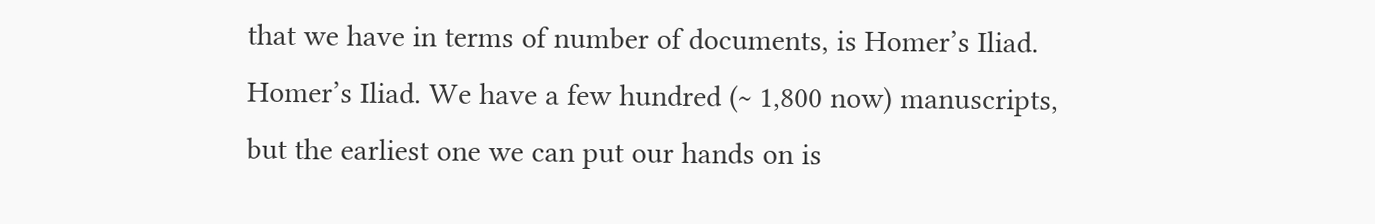that we have in terms of number of documents, is Homer’s Iliad. Homer’s Iliad. We have a few hundred (~ 1,800 now) manuscripts, but the earliest one we can put our hands on is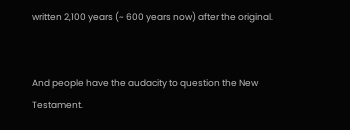written 2,100 years (~ 600 years now) after the original.


And people have the audacity to question the New Testament.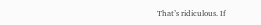That’s ridiculous. If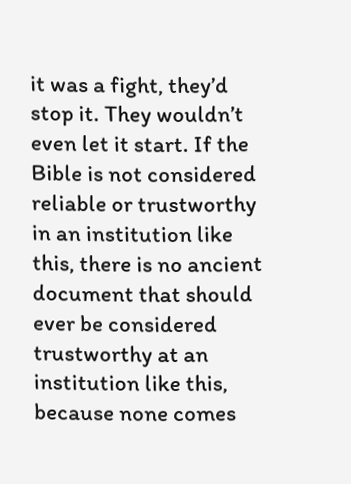it was a fight, they’d stop it. They wouldn’t even let it start. If the Bible is not considered reliable or trustworthy in an institution like this, there is no ancient document that should ever be considered trustworthy at an institution like this, because none comes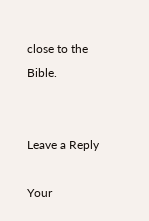close to the Bible.


Leave a Reply

Your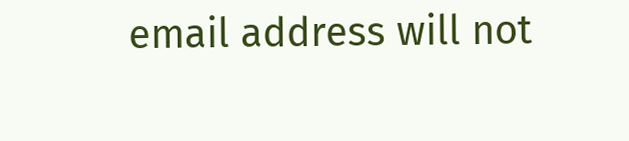email address will not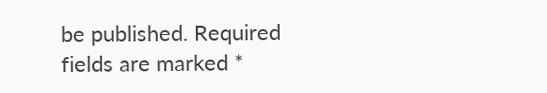be published. Required fields are marked *